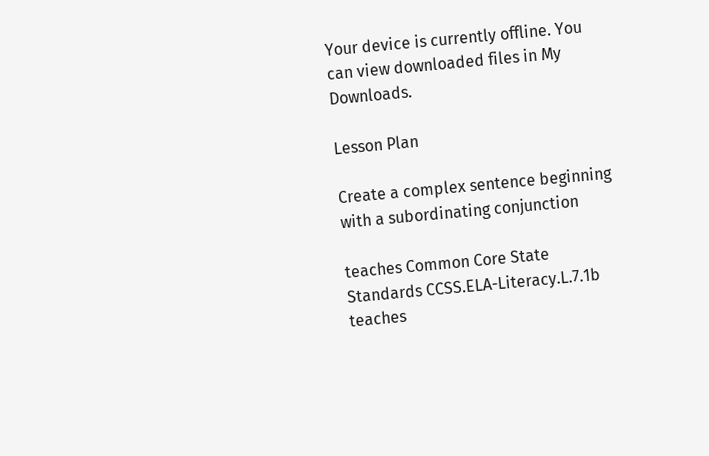Your device is currently offline. You can view downloaded files in My Downloads.

Lesson Plan

Create a complex sentence beginning with a subordinating conjunction

teaches Common Core State Standards CCSS.ELA-Literacy.L.7.1b
teaches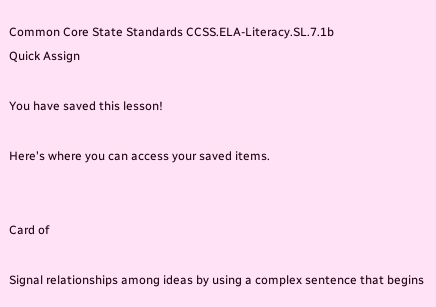Common Core State Standards CCSS.ELA-Literacy.SL.7.1b
Quick Assign

You have saved this lesson!

Here's where you can access your saved items.


Card of

Signal relationships among ideas by using a complex sentence that begins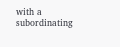with a subordinating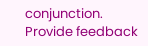conjunction.
Provide feedback